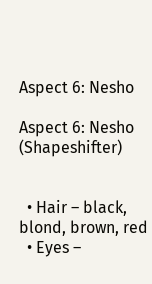Aspect 6: Nesho

Aspect 6: Nesho (Shapeshifter)


  • Hair – black, blond, brown, red
  • Eyes –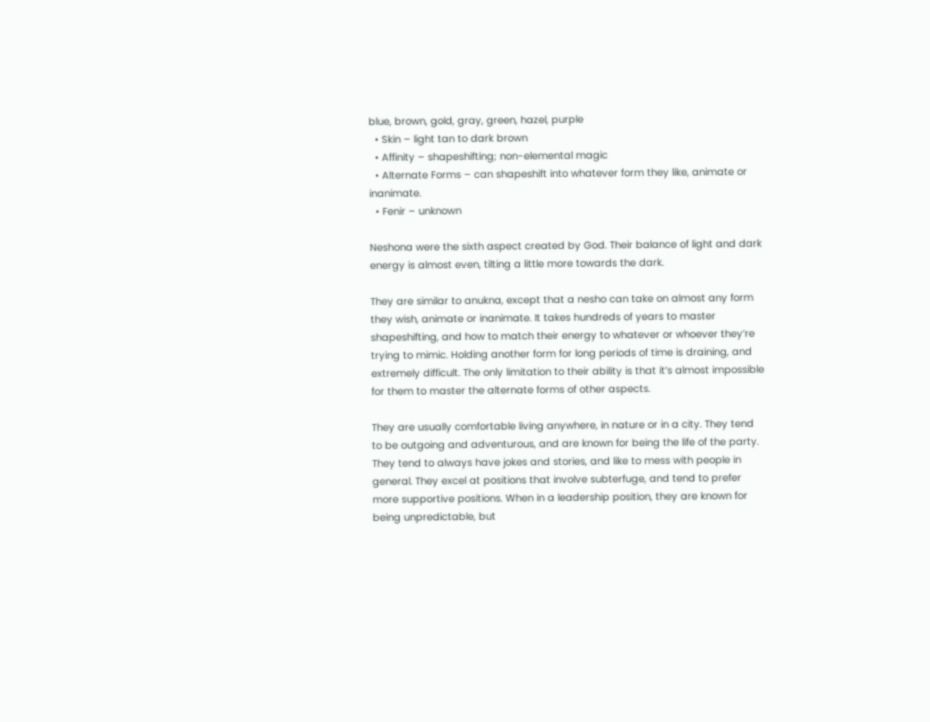blue, brown, gold, gray, green, hazel, purple
  • Skin – light tan to dark brown
  • Affinity – shapeshifting; non-elemental magic
  • Alternate Forms – can shapeshift into whatever form they like, animate or inanimate.
  • Fenir – unknown

Neshona were the sixth aspect created by God. Their balance of light and dark energy is almost even, tilting a little more towards the dark.

They are similar to anukna, except that a nesho can take on almost any form they wish, animate or inanimate. It takes hundreds of years to master shapeshifting, and how to match their energy to whatever or whoever they’re trying to mimic. Holding another form for long periods of time is draining, and extremely difficult. The only limitation to their ability is that it’s almost impossible for them to master the alternate forms of other aspects.

They are usually comfortable living anywhere, in nature or in a city. They tend to be outgoing and adventurous, and are known for being the life of the party. They tend to always have jokes and stories, and like to mess with people in general. They excel at positions that involve subterfuge, and tend to prefer more supportive positions. When in a leadership position, they are known for being unpredictable, but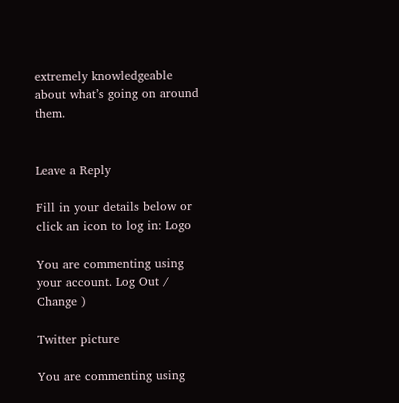extremely knowledgeable about what’s going on around them.


Leave a Reply

Fill in your details below or click an icon to log in: Logo

You are commenting using your account. Log Out /  Change )

Twitter picture

You are commenting using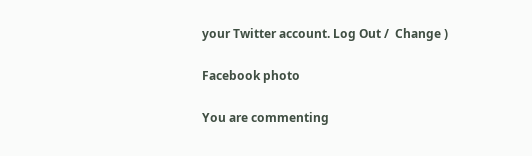your Twitter account. Log Out /  Change )

Facebook photo

You are commenting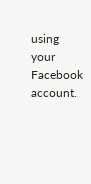using your Facebook account.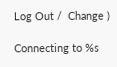Log Out /  Change )

Connecting to %s